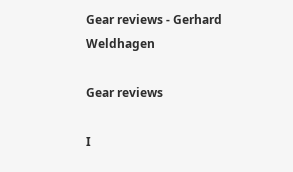Gear reviews - Gerhard Weldhagen

Gear reviews

I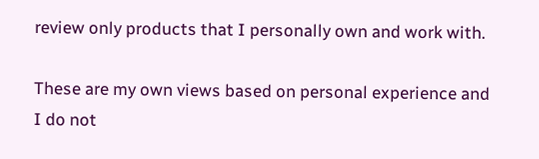review only products that I personally own and work with.

These are my own views based on personal experience and I do not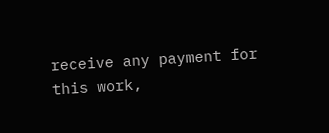receive any payment for this work,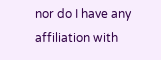nor do I have any affiliation with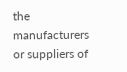the manufacturers or suppliers of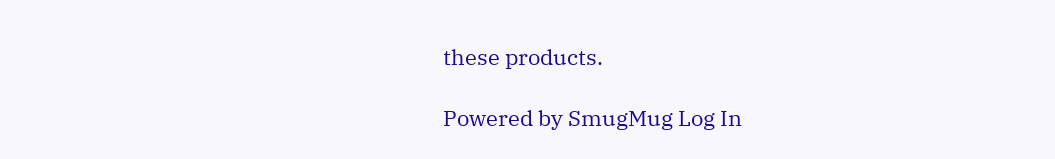these products.

Powered by SmugMug Log In